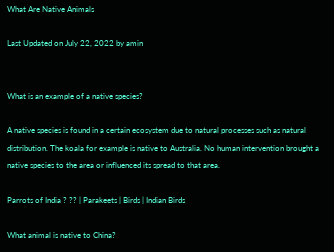What Are Native Animals

Last Updated on July 22, 2022 by amin


What is an example of a native species?

A native species is found in a certain ecosystem due to natural processes such as natural distribution. The koala for example is native to Australia. No human intervention brought a native species to the area or influenced its spread to that area.

Parrots of India ? ?? | Parakeets | Birds | Indian Birds

What animal is native to China?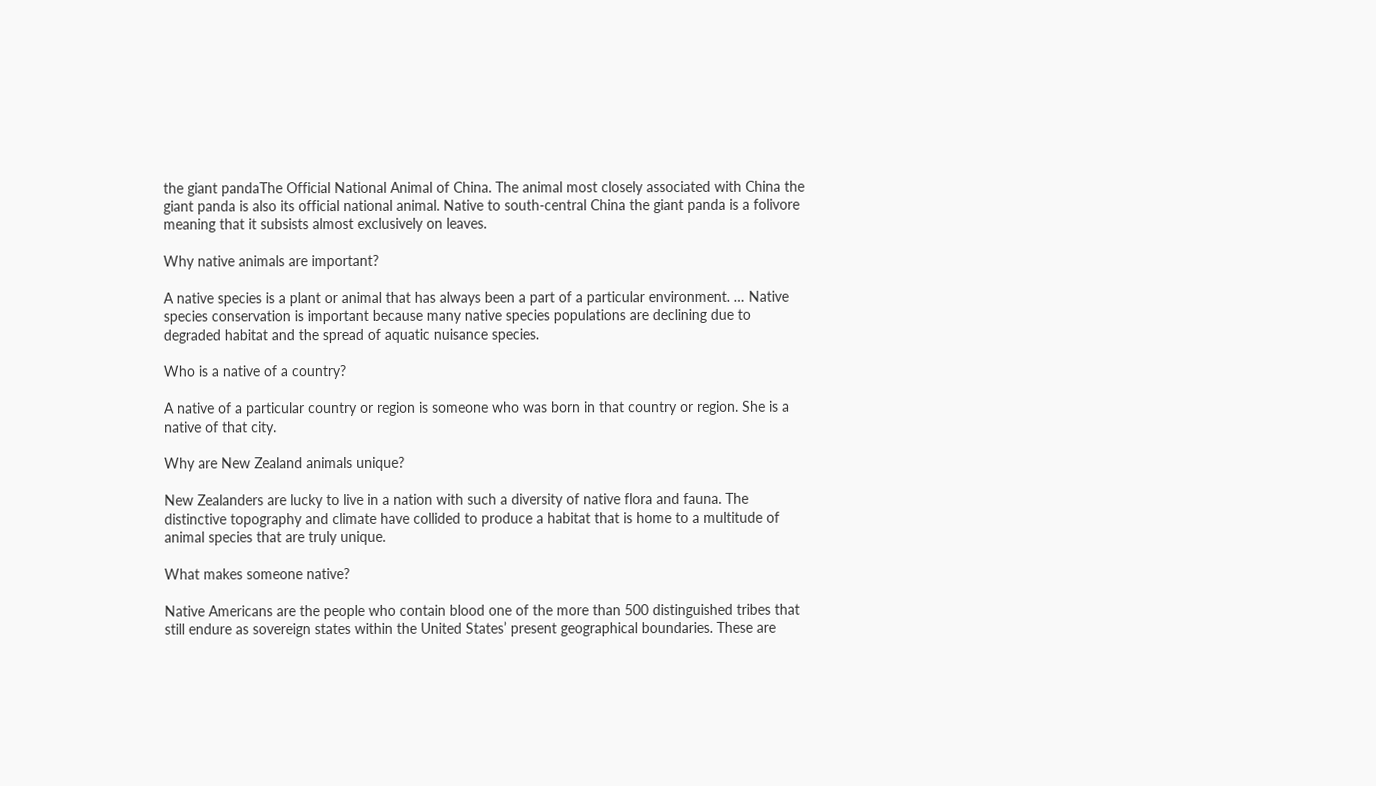the giant pandaThe Official National Animal of China. The animal most closely associated with China the giant panda is also its official national animal. Native to south-central China the giant panda is a folivore meaning that it subsists almost exclusively on leaves.

Why native animals are important?

A native species is a plant or animal that has always been a part of a particular environment. … Native species conservation is important because many native species populations are declining due to degraded habitat and the spread of aquatic nuisance species.

Who is a native of a country?

A native of a particular country or region is someone who was born in that country or region. She is a native of that city.

Why are New Zealand animals unique?

New Zealanders are lucky to live in a nation with such a diversity of native flora and fauna. The distinctive topography and climate have collided to produce a habitat that is home to a multitude of animal species that are truly unique.

What makes someone native?

Native Americans are the people who contain blood one of the more than 500 distinguished tribes that still endure as sovereign states within the United States’ present geographical boundaries. These are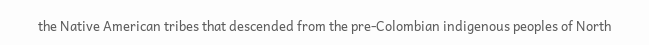the Native American tribes that descended from the pre-Colombian indigenous peoples of North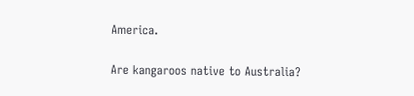America.

Are kangaroos native to Australia?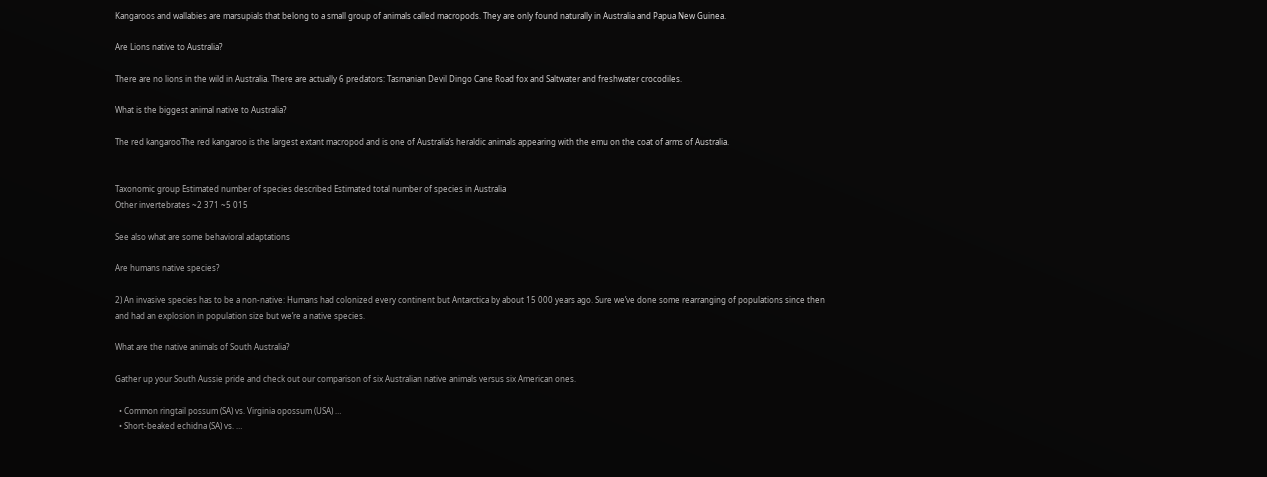Kangaroos and wallabies are marsupials that belong to a small group of animals called macropods. They are only found naturally in Australia and Papua New Guinea.

Are Lions native to Australia?

There are no lions in the wild in Australia. There are actually 6 predators: Tasmanian Devil Dingo Cane Road fox and Saltwater and freshwater crocodiles.

What is the biggest animal native to Australia?

The red kangarooThe red kangaroo is the largest extant macropod and is one of Australia’s heraldic animals appearing with the emu on the coat of arms of Australia.


Taxonomic group Estimated number of species described Estimated total number of species in Australia
Other invertebrates ~2 371 ~5 015

See also what are some behavioral adaptations

Are humans native species?

2) An invasive species has to be a non-native: Humans had colonized every continent but Antarctica by about 15 000 years ago. Sure we’ve done some rearranging of populations since then and had an explosion in population size but we’re a native species.

What are the native animals of South Australia?

Gather up your South Aussie pride and check out our comparison of six Australian native animals versus six American ones.

  • Common ringtail possum (SA) vs. Virginia opossum (USA) …
  • Short-beaked echidna (SA) vs. …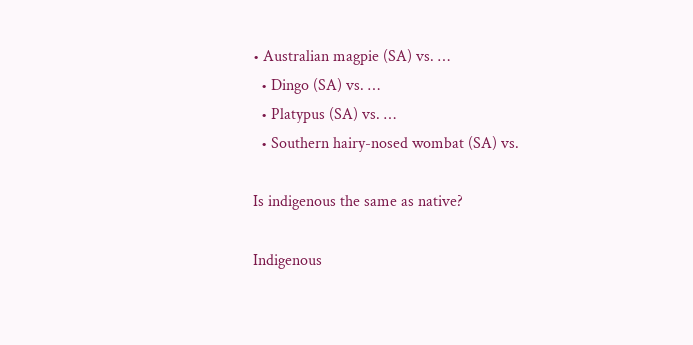• Australian magpie (SA) vs. …
  • Dingo (SA) vs. …
  • Platypus (SA) vs. …
  • Southern hairy-nosed wombat (SA) vs.

Is indigenous the same as native?

Indigenous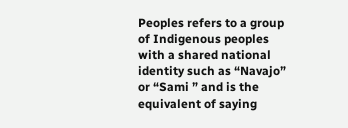Peoples refers to a group of Indigenous peoples with a shared national identity such as “Navajo” or “Sami ” and is the equivalent of saying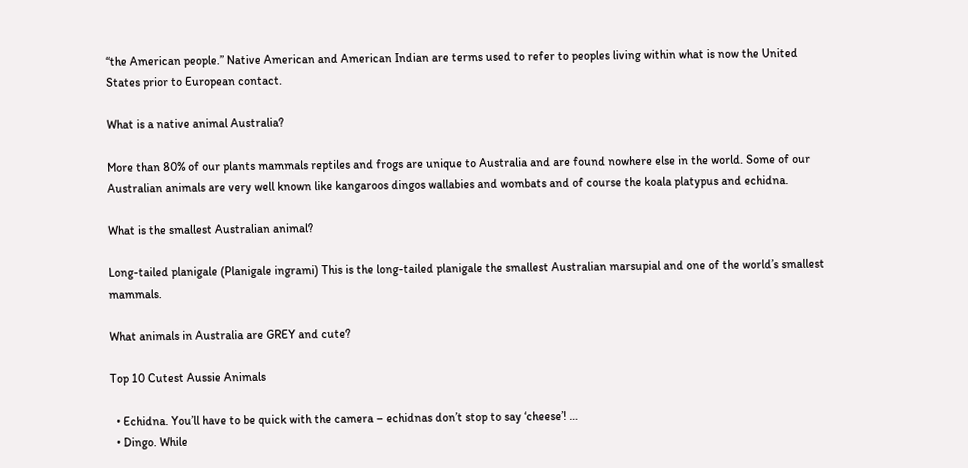“the American people.” Native American and American Indian are terms used to refer to peoples living within what is now the United States prior to European contact.

What is a native animal Australia?

More than 80% of our plants mammals reptiles and frogs are unique to Australia and are found nowhere else in the world. Some of our Australian animals are very well known like kangaroos dingos wallabies and wombats and of course the koala platypus and echidna.

What is the smallest Australian animal?

Long-tailed planigale (Planigale ingrami) This is the long-tailed planigale the smallest Australian marsupial and one of the world’s smallest mammals.

What animals in Australia are GREY and cute?

Top 10 Cutest Aussie Animals

  • Echidna. You’ll have to be quick with the camera – echidnas don’t stop to say ‘cheese’! …
  • Dingo. While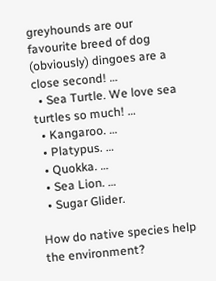greyhounds are our favourite breed of dog (obviously) dingoes are a close second! …
  • Sea Turtle. We love sea turtles so much! …
  • Kangaroo. …
  • Platypus. …
  • Quokka. …
  • Sea Lion. …
  • Sugar Glider.

How do native species help the environment?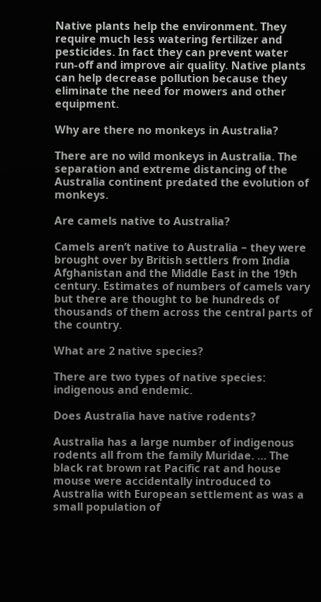Native plants help the environment. They require much less watering fertilizer and pesticides. In fact they can prevent water run-off and improve air quality. Native plants can help decrease pollution because they eliminate the need for mowers and other equipment.

Why are there no monkeys in Australia?

There are no wild monkeys in Australia. The separation and extreme distancing of the Australia continent predated the evolution of monkeys.

Are camels native to Australia?

Camels aren’t native to Australia – they were brought over by British settlers from India Afghanistan and the Middle East in the 19th century. Estimates of numbers of camels vary but there are thought to be hundreds of thousands of them across the central parts of the country.

What are 2 native species?

There are two types of native species: indigenous and endemic.

Does Australia have native rodents?

Australia has a large number of indigenous rodents all from the family Muridae. … The black rat brown rat Pacific rat and house mouse were accidentally introduced to Australia with European settlement as was a small population of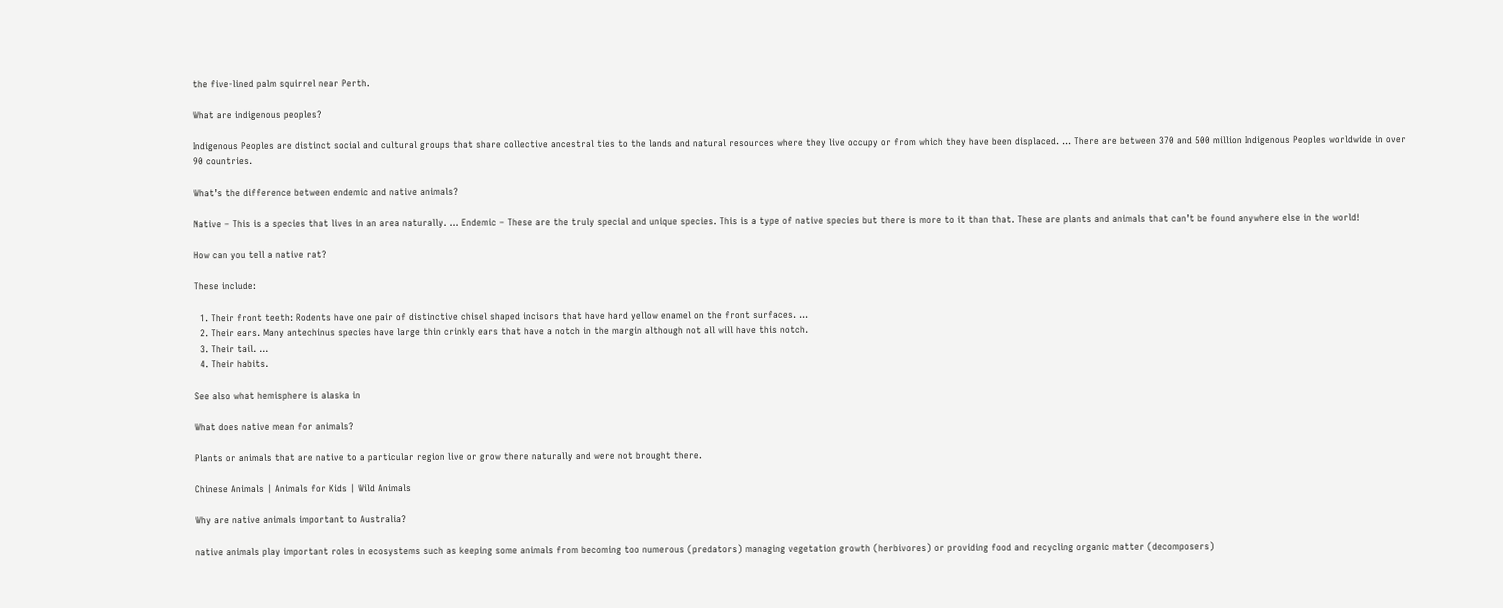the five-lined palm squirrel near Perth.

What are indigenous peoples?

Indigenous Peoples are distinct social and cultural groups that share collective ancestral ties to the lands and natural resources where they live occupy or from which they have been displaced. … There are between 370 and 500 million Indigenous Peoples worldwide in over 90 countries.

What’s the difference between endemic and native animals?

Native – This is a species that lives in an area naturally. … Endemic – These are the truly special and unique species. This is a type of native species but there is more to it than that. These are plants and animals that can’t be found anywhere else in the world!

How can you tell a native rat?

These include:

  1. Their front teeth: Rodents have one pair of distinctive chisel shaped incisors that have hard yellow enamel on the front surfaces. …
  2. Their ears. Many antechinus species have large thin crinkly ears that have a notch in the margin although not all will have this notch.
  3. Their tail. …
  4. Their habits.

See also what hemisphere is alaska in

What does native mean for animals?

Plants or animals that are native to a particular region live or grow there naturally and were not brought there.

Chinese Animals | Animals for Kids | Wild Animals

Why are native animals important to Australia?

native animals play important roles in ecosystems such as keeping some animals from becoming too numerous (predators) managing vegetation growth (herbivores) or providing food and recycling organic matter (decomposers)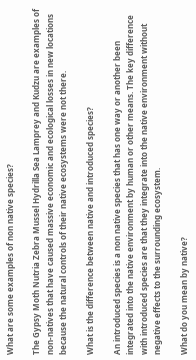What are some examples of non native species?

The Gypsy Moth Nutria Zebra Mussel Hydrilla Sea Lamprey and Kudzu are examples of non-natives that have caused massive economic and ecological losses in new locations because the natural controls of their native ecosystems were not there.

What is the difference between native and introduced species?

An introduced species is a non native species that has one way or another been integrated into the native environment by human or other means. The key difference with introduced species are that they integrate into the native environment without negative effects to the surrounding ecosystem.

What do you mean by native?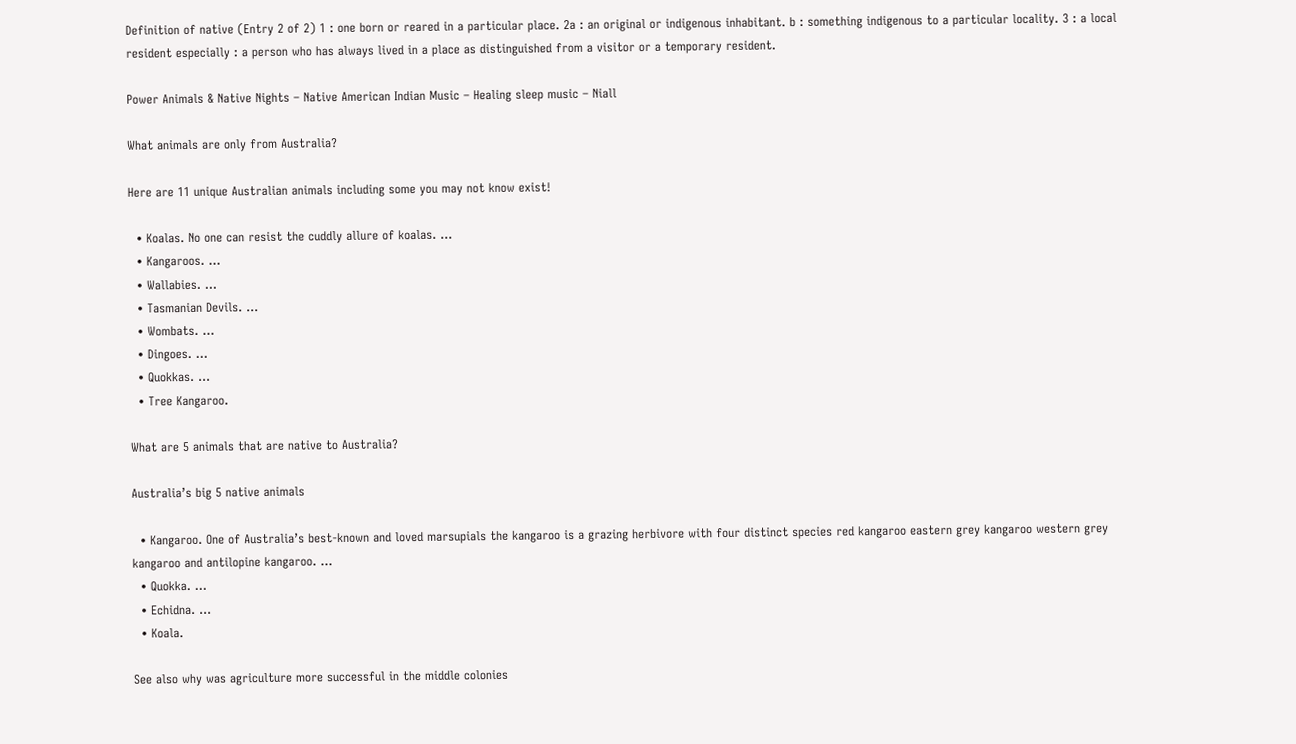Definition of native (Entry 2 of 2) 1 : one born or reared in a particular place. 2a : an original or indigenous inhabitant. b : something indigenous to a particular locality. 3 : a local resident especially : a person who has always lived in a place as distinguished from a visitor or a temporary resident.

Power Animals & Native Nights – Native American Indian Music – Healing sleep music – Niall

What animals are only from Australia?

Here are 11 unique Australian animals including some you may not know exist!

  • Koalas. No one can resist the cuddly allure of koalas. …
  • Kangaroos. …
  • Wallabies. …
  • Tasmanian Devils. …
  • Wombats. …
  • Dingoes. …
  • Quokkas. …
  • Tree Kangaroo.

What are 5 animals that are native to Australia?

Australia’s big 5 native animals

  • Kangaroo. One of Australia’s best-known and loved marsupials the kangaroo is a grazing herbivore with four distinct species red kangaroo eastern grey kangaroo western grey kangaroo and antilopine kangaroo. …
  • Quokka. …
  • Echidna. …
  • Koala.

See also why was agriculture more successful in the middle colonies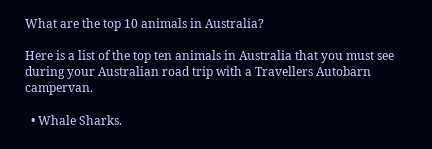What are the top 10 animals in Australia?

Here is a list of the top ten animals in Australia that you must see during your Australian road trip with a Travellers Autobarn campervan.

  • Whale Sharks.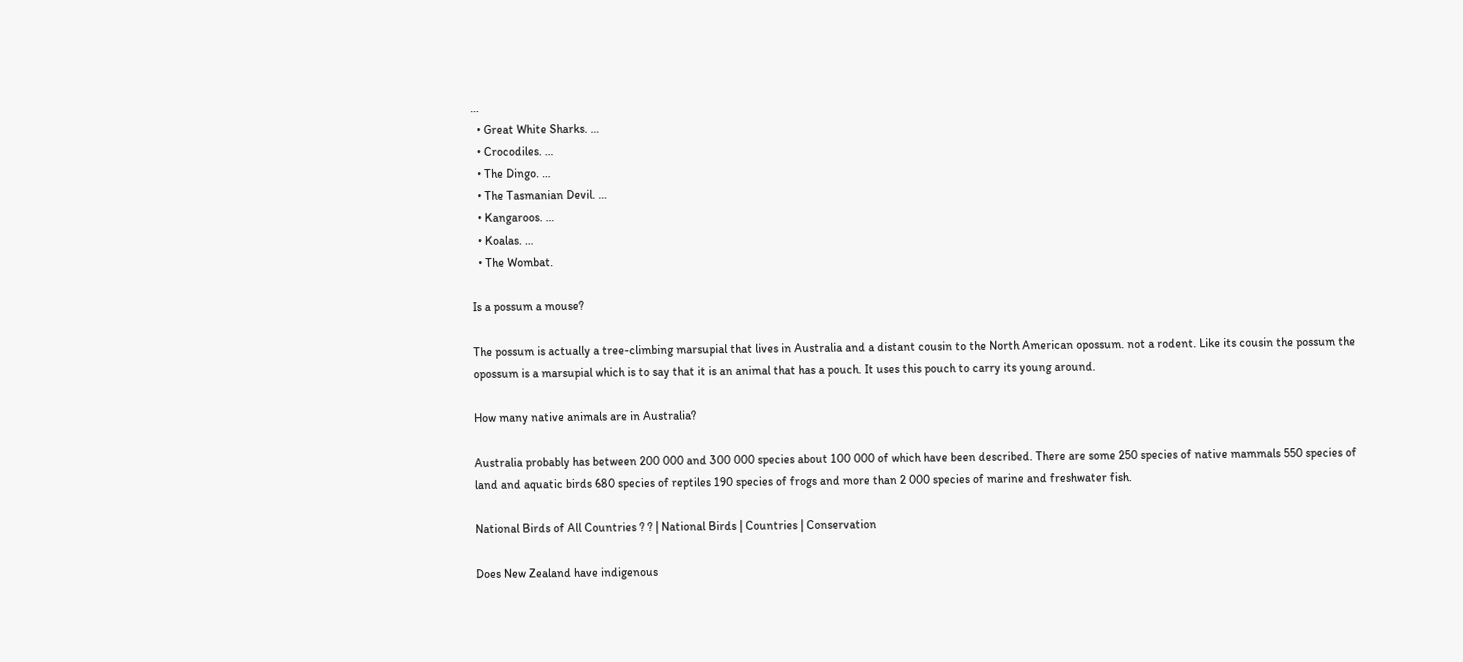…
  • Great White Sharks. …
  • Crocodiles. …
  • The Dingo. …
  • The Tasmanian Devil. …
  • Kangaroos. …
  • Koalas. …
  • The Wombat.

Is a possum a mouse?

The possum is actually a tree-climbing marsupial that lives in Australia and a distant cousin to the North American opossum. not a rodent. Like its cousin the possum the opossum is a marsupial which is to say that it is an animal that has a pouch. It uses this pouch to carry its young around.

How many native animals are in Australia?

Australia probably has between 200 000 and 300 000 species about 100 000 of which have been described. There are some 250 species of native mammals 550 species of land and aquatic birds 680 species of reptiles 190 species of frogs and more than 2 000 species of marine and freshwater fish.

National Birds of All Countries ? ? | National Birds | Countries | Conservation

Does New Zealand have indigenous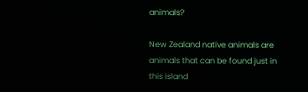animals?

New Zealand native animals are animals that can be found just in this island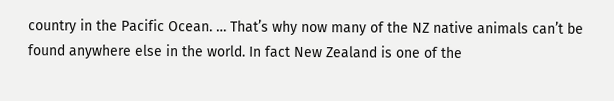country in the Pacific Ocean. … That’s why now many of the NZ native animals can’t be found anywhere else in the world. In fact New Zealand is one of the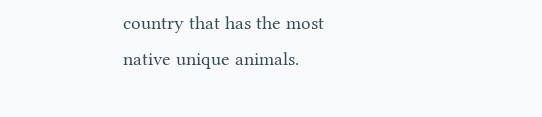country that has the most native unique animals.